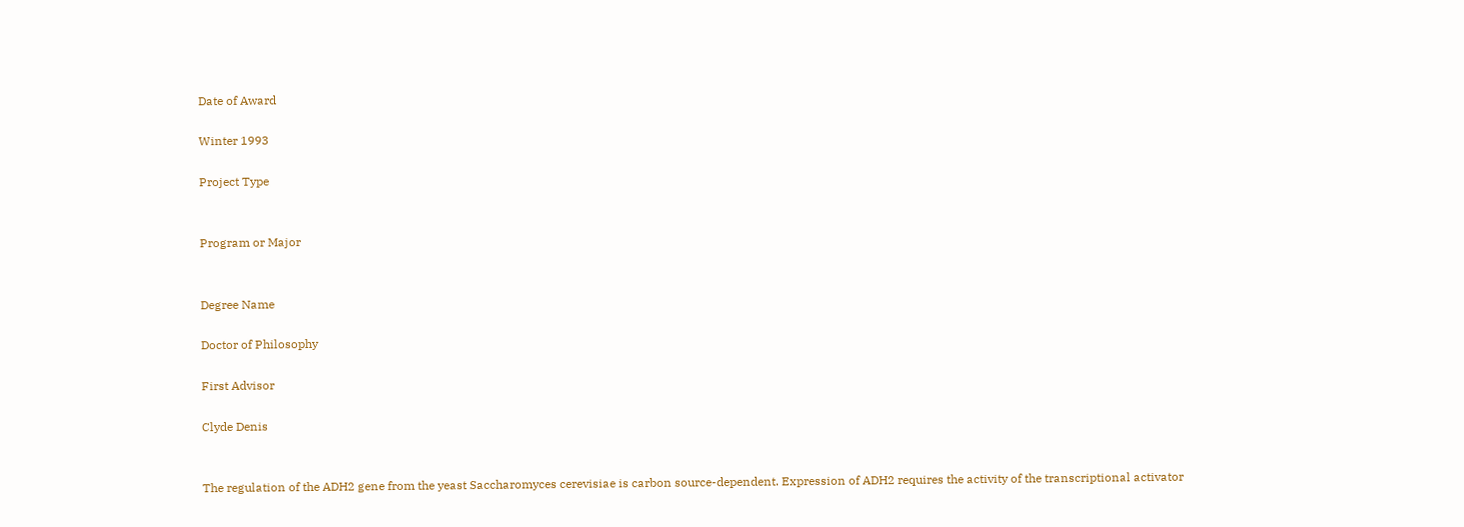Date of Award

Winter 1993

Project Type


Program or Major


Degree Name

Doctor of Philosophy

First Advisor

Clyde Denis


The regulation of the ADH2 gene from the yeast Saccharomyces cerevisiae is carbon source-dependent. Expression of ADH2 requires the activity of the transcriptional activator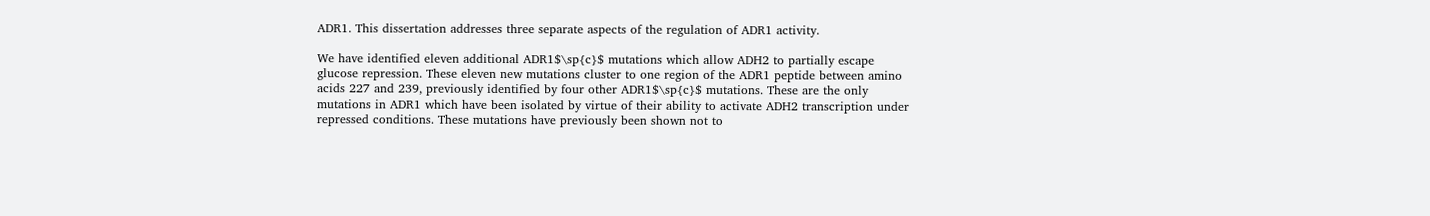ADR1. This dissertation addresses three separate aspects of the regulation of ADR1 activity.

We have identified eleven additional ADR1$\sp{c}$ mutations which allow ADH2 to partially escape glucose repression. These eleven new mutations cluster to one region of the ADR1 peptide between amino acids 227 and 239, previously identified by four other ADR1$\sp{c}$ mutations. These are the only mutations in ADR1 which have been isolated by virtue of their ability to activate ADH2 transcription under repressed conditions. These mutations have previously been shown not to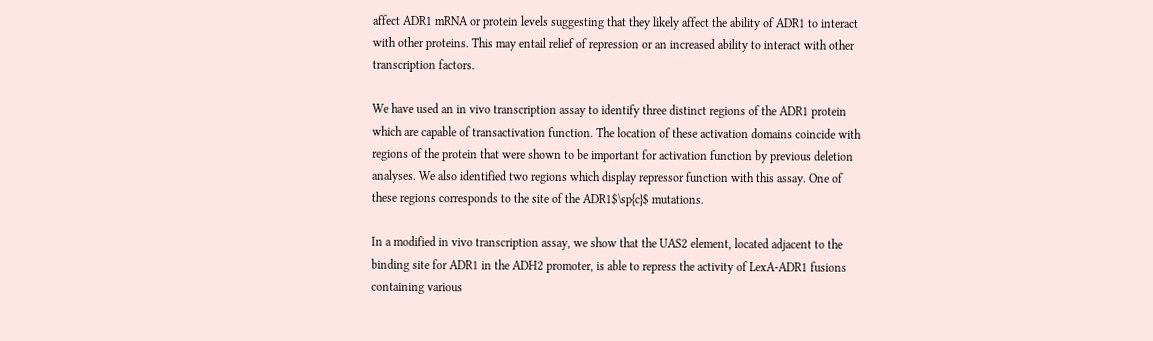affect ADR1 mRNA or protein levels suggesting that they likely affect the ability of ADR1 to interact with other proteins. This may entail relief of repression or an increased ability to interact with other transcription factors.

We have used an in vivo transcription assay to identify three distinct regions of the ADR1 protein which are capable of transactivation function. The location of these activation domains coincide with regions of the protein that were shown to be important for activation function by previous deletion analyses. We also identified two regions which display repressor function with this assay. One of these regions corresponds to the site of the ADR1$\sp{c}$ mutations.

In a modified in vivo transcription assay, we show that the UAS2 element, located adjacent to the binding site for ADR1 in the ADH2 promoter, is able to repress the activity of LexA-ADR1 fusions containing various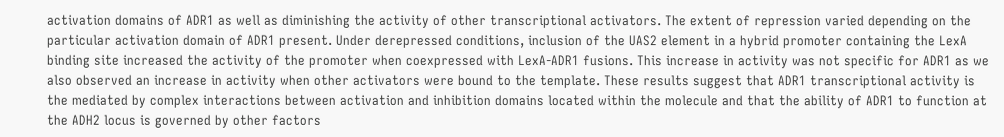activation domains of ADR1 as well as diminishing the activity of other transcriptional activators. The extent of repression varied depending on the particular activation domain of ADR1 present. Under derepressed conditions, inclusion of the UAS2 element in a hybrid promoter containing the LexA binding site increased the activity of the promoter when coexpressed with LexA-ADR1 fusions. This increase in activity was not specific for ADR1 as we also observed an increase in activity when other activators were bound to the template. These results suggest that ADR1 transcriptional activity is the mediated by complex interactions between activation and inhibition domains located within the molecule and that the ability of ADR1 to function at the ADH2 locus is governed by other factors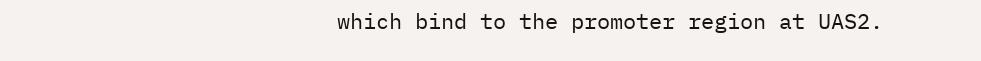which bind to the promoter region at UAS2.